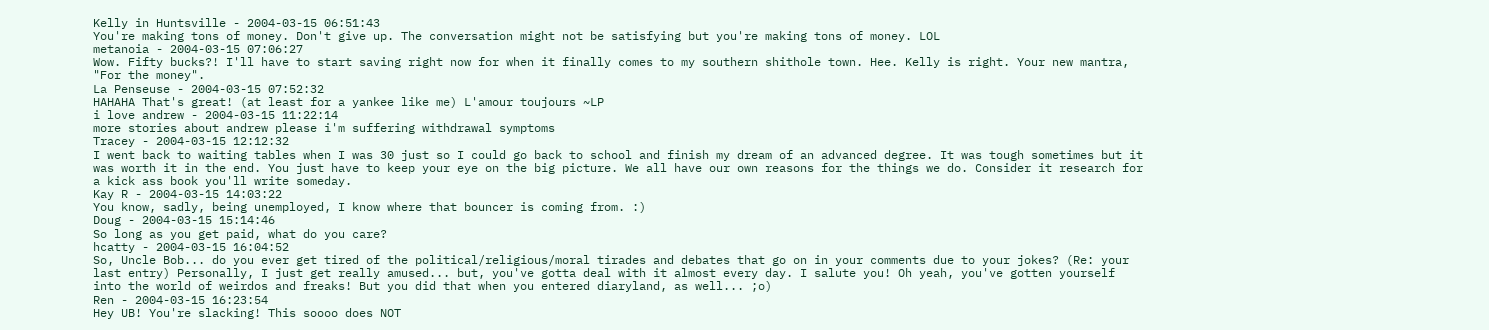Kelly in Huntsville - 2004-03-15 06:51:43
You're making tons of money. Don't give up. The conversation might not be satisfying but you're making tons of money. LOL
metanoia - 2004-03-15 07:06:27
Wow. Fifty bucks?! I'll have to start saving right now for when it finally comes to my southern shithole town. Hee. Kelly is right. Your new mantra, "For the money".
La Penseuse - 2004-03-15 07:52:32
HAHAHA That's great! (at least for a yankee like me) L'amour toujours ~LP
i love andrew - 2004-03-15 11:22:14
more stories about andrew please i'm suffering withdrawal symptoms
Tracey - 2004-03-15 12:12:32
I went back to waiting tables when I was 30 just so I could go back to school and finish my dream of an advanced degree. It was tough sometimes but it was worth it in the end. You just have to keep your eye on the big picture. We all have our own reasons for the things we do. Consider it research for a kick ass book you'll write someday.
Kay R - 2004-03-15 14:03:22
You know, sadly, being unemployed, I know where that bouncer is coming from. :)
Doug - 2004-03-15 15:14:46
So long as you get paid, what do you care?
hcatty - 2004-03-15 16:04:52
So, Uncle Bob... do you ever get tired of the political/religious/moral tirades and debates that go on in your comments due to your jokes? (Re: your last entry) Personally, I just get really amused... but, you've gotta deal with it almost every day. I salute you! Oh yeah, you've gotten yourself into the world of weirdos and freaks! But you did that when you entered diaryland, as well... ;o)
Ren - 2004-03-15 16:23:54
Hey UB! You're slacking! This soooo does NOT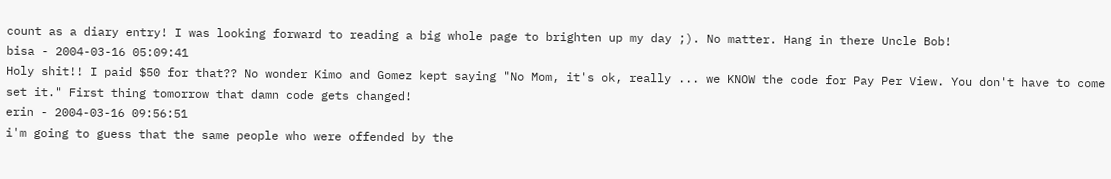count as a diary entry! I was looking forward to reading a big whole page to brighten up my day ;). No matter. Hang in there Uncle Bob!
bisa - 2004-03-16 05:09:41
Holy shit!! I paid $50 for that?? No wonder Kimo and Gomez kept saying "No Mom, it's ok, really ... we KNOW the code for Pay Per View. You don't have to come set it." First thing tomorrow that damn code gets changed!
erin - 2004-03-16 09:56:51
i'm going to guess that the same people who were offended by the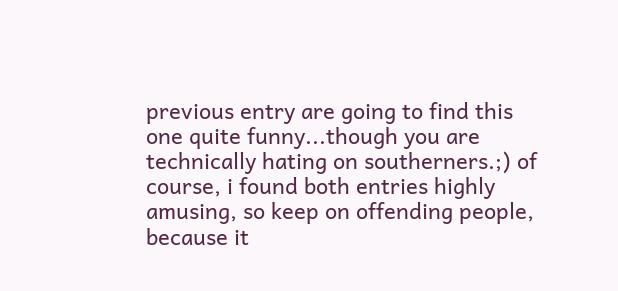previous entry are going to find this one quite funny...though you are technically hating on southerners.;) of course, i found both entries highly amusing, so keep on offending people, because it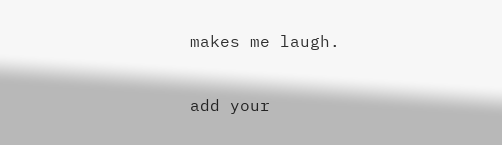makes me laugh.

add your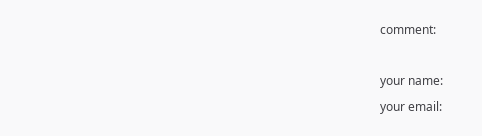comment:

your name:
your email: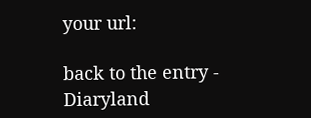your url:

back to the entry - Diaryland